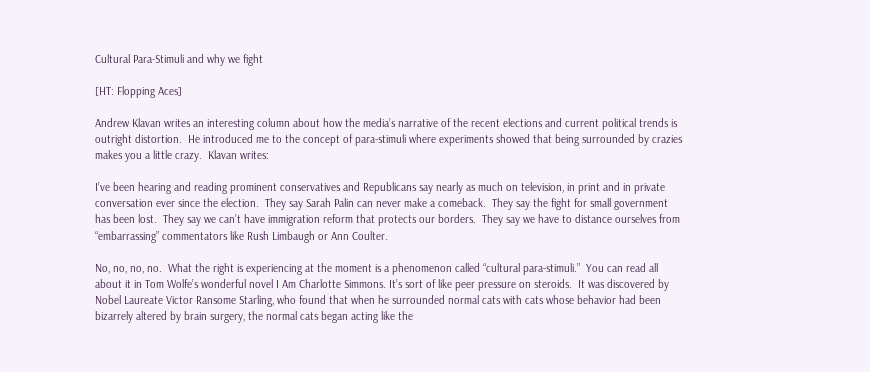Cultural Para-Stimuli and why we fight

[HT: Flopping Aces]

Andrew Klavan writes an interesting column about how the media’s narrative of the recent elections and current political trends is outright distortion.  He introduced me to the concept of para-stimuli where experiments showed that being surrounded by crazies makes you a little crazy.  Klavan writes:

I’ve been hearing and reading prominent conservatives and Republicans say nearly as much on television, in print and in private conversation ever since the election.  They say Sarah Palin can never make a comeback.  They say the fight for small government has been lost.  They say we can’t have immigration reform that protects our borders.  They say we have to distance ourselves from “embarrassing” commentators like Rush Limbaugh or Ann Coulter.

No, no, no, no.  What the right is experiencing at the moment is a phenomenon called “cultural para-stimuli.”  You can read all about it in Tom Wolfe’s wonderful novel I Am Charlotte Simmons. It’s sort of like peer pressure on steroids.  It was discovered by Nobel Laureate Victor Ransome Starling, who found that when he surrounded normal cats with cats whose behavior had been bizarrely altered by brain surgery, the normal cats began acting like the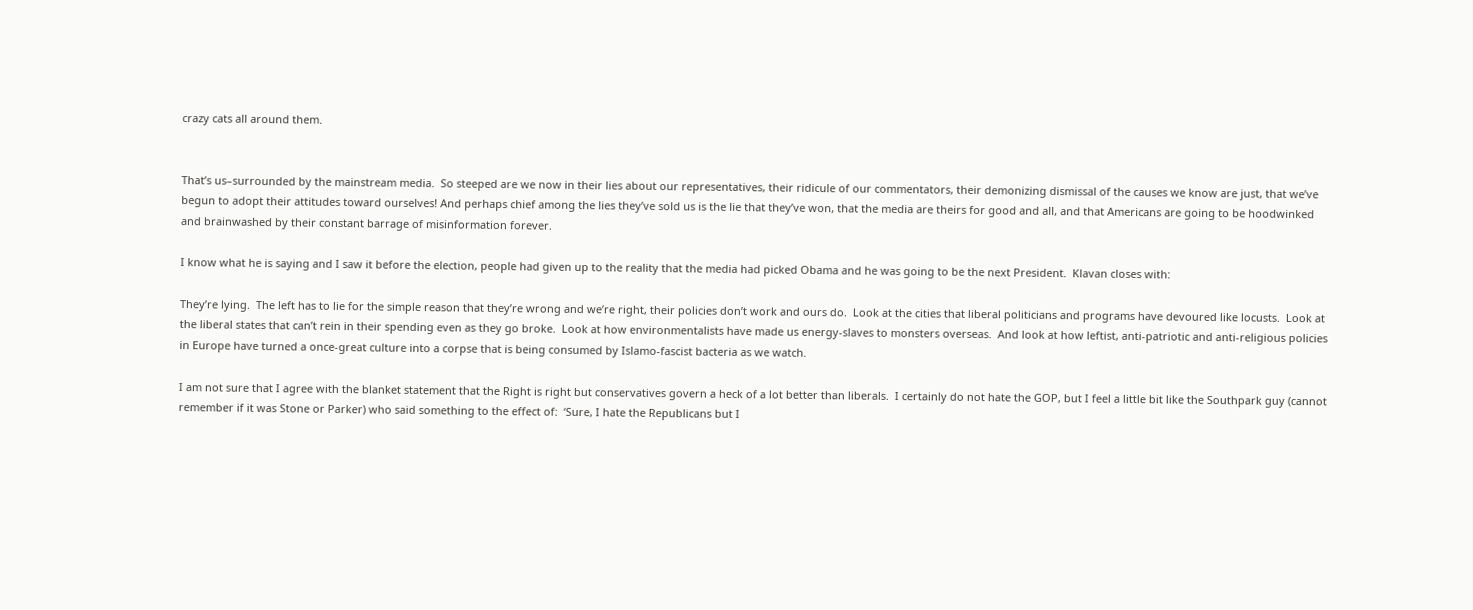crazy cats all around them.


That’s us–surrounded by the mainstream media.  So steeped are we now in their lies about our representatives, their ridicule of our commentators, their demonizing dismissal of the causes we know are just, that we’ve begun to adopt their attitudes toward ourselves! And perhaps chief among the lies they’ve sold us is the lie that they’ve won, that the media are theirs for good and all, and that Americans are going to be hoodwinked and brainwashed by their constant barrage of misinformation forever.

I know what he is saying and I saw it before the election, people had given up to the reality that the media had picked Obama and he was going to be the next President.  Klavan closes with:

They’re lying.  The left has to lie for the simple reason that they’re wrong and we’re right, their policies don’t work and ours do.  Look at the cities that liberal politicians and programs have devoured like locusts.  Look at the liberal states that can’t rein in their spending even as they go broke.  Look at how environmentalists have made us energy-slaves to monsters overseas.  And look at how leftist, anti-patriotic and anti-religious policies in Europe have turned a once-great culture into a corpse that is being consumed by Islamo-fascist bacteria as we watch.

I am not sure that I agree with the blanket statement that the Right is right but conservatives govern a heck of a lot better than liberals.  I certainly do not hate the GOP, but I feel a little bit like the Southpark guy (cannot remember if it was Stone or Parker) who said something to the effect of:  ‘Sure, I hate the Republicans but I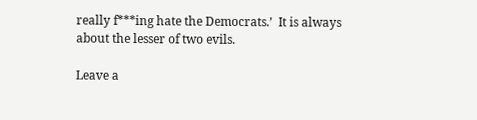really f***ing hate the Democrats.’  It is always about the lesser of two evils.

Leave a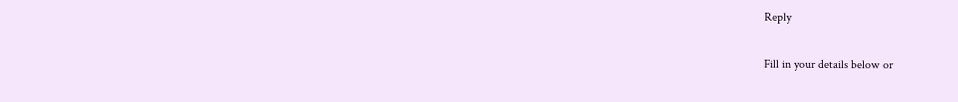Reply

Fill in your details below or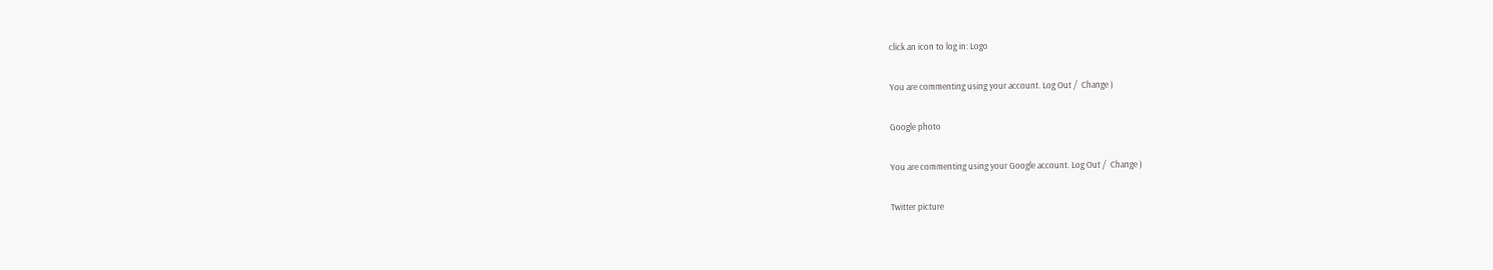click an icon to log in: Logo

You are commenting using your account. Log Out /  Change )

Google photo

You are commenting using your Google account. Log Out /  Change )

Twitter picture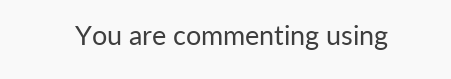You are commenting using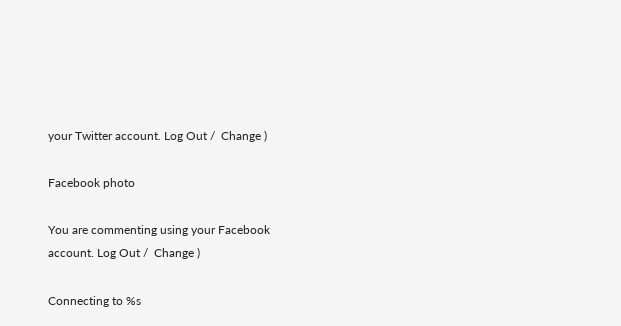your Twitter account. Log Out /  Change )

Facebook photo

You are commenting using your Facebook account. Log Out /  Change )

Connecting to %s